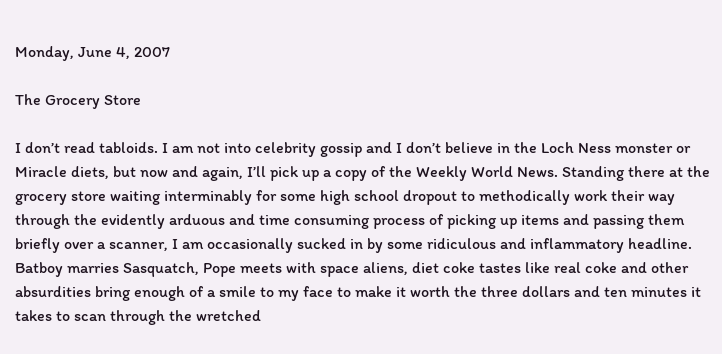Monday, June 4, 2007

The Grocery Store

I don’t read tabloids. I am not into celebrity gossip and I don’t believe in the Loch Ness monster or Miracle diets, but now and again, I’ll pick up a copy of the Weekly World News. Standing there at the grocery store waiting interminably for some high school dropout to methodically work their way through the evidently arduous and time consuming process of picking up items and passing them briefly over a scanner, I am occasionally sucked in by some ridiculous and inflammatory headline. Batboy marries Sasquatch, Pope meets with space aliens, diet coke tastes like real coke and other absurdities bring enough of a smile to my face to make it worth the three dollars and ten minutes it takes to scan through the wretched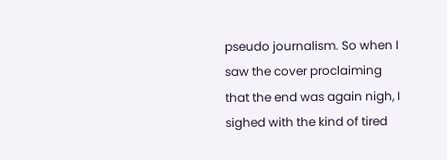pseudo journalism. So when I saw the cover proclaiming that the end was again nigh, I sighed with the kind of tired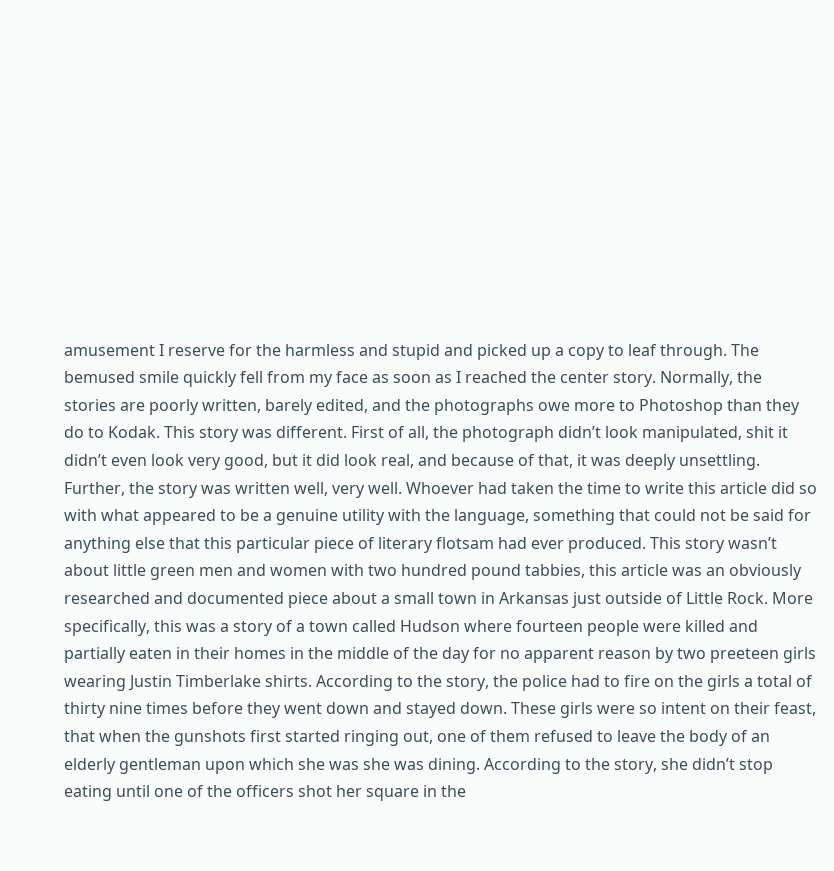amusement I reserve for the harmless and stupid and picked up a copy to leaf through. The bemused smile quickly fell from my face as soon as I reached the center story. Normally, the stories are poorly written, barely edited, and the photographs owe more to Photoshop than they do to Kodak. This story was different. First of all, the photograph didn’t look manipulated, shit it didn’t even look very good, but it did look real, and because of that, it was deeply unsettling. Further, the story was written well, very well. Whoever had taken the time to write this article did so with what appeared to be a genuine utility with the language, something that could not be said for anything else that this particular piece of literary flotsam had ever produced. This story wasn’t about little green men and women with two hundred pound tabbies, this article was an obviously researched and documented piece about a small town in Arkansas just outside of Little Rock. More specifically, this was a story of a town called Hudson where fourteen people were killed and partially eaten in their homes in the middle of the day for no apparent reason by two preeteen girls wearing Justin Timberlake shirts. According to the story, the police had to fire on the girls a total of thirty nine times before they went down and stayed down. These girls were so intent on their feast, that when the gunshots first started ringing out, one of them refused to leave the body of an elderly gentleman upon which she was she was dining. According to the story, she didn’t stop eating until one of the officers shot her square in the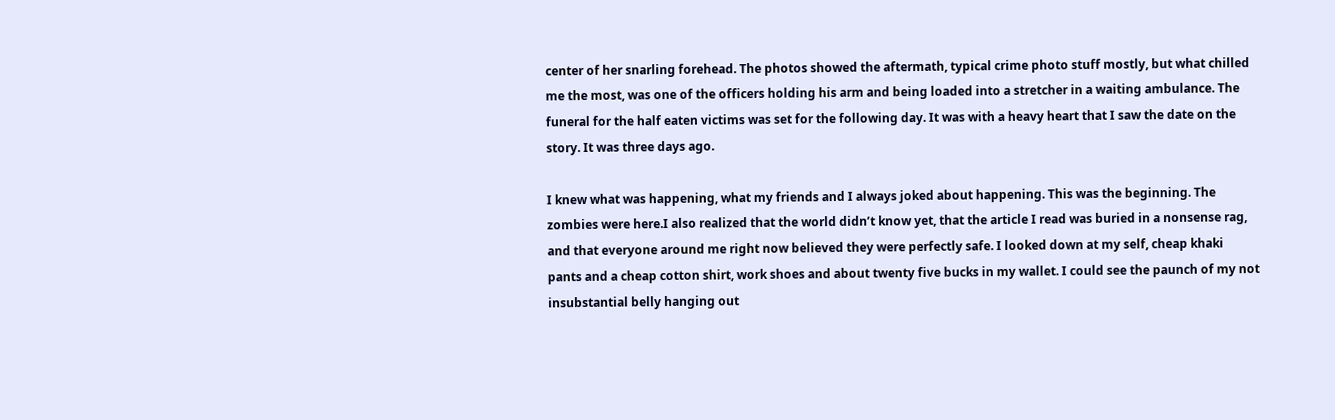center of her snarling forehead. The photos showed the aftermath, typical crime photo stuff mostly, but what chilled me the most, was one of the officers holding his arm and being loaded into a stretcher in a waiting ambulance. The funeral for the half eaten victims was set for the following day. It was with a heavy heart that I saw the date on the story. It was three days ago.

I knew what was happening, what my friends and I always joked about happening. This was the beginning. The zombies were here.I also realized that the world didn’t know yet, that the article I read was buried in a nonsense rag, and that everyone around me right now believed they were perfectly safe. I looked down at my self, cheap khaki pants and a cheap cotton shirt, work shoes and about twenty five bucks in my wallet. I could see the paunch of my not insubstantial belly hanging out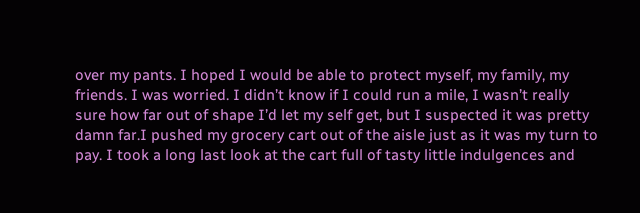over my pants. I hoped I would be able to protect myself, my family, my friends. I was worried. I didn’t know if I could run a mile, I wasn’t really sure how far out of shape I’d let my self get, but I suspected it was pretty damn far.I pushed my grocery cart out of the aisle just as it was my turn to pay. I took a long last look at the cart full of tasty little indulgences and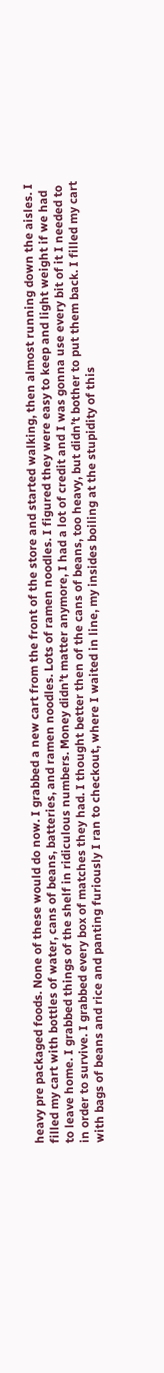heavy pre packaged foods. None of these would do now. I grabbed a new cart from the front of the store and started walking, then almost running down the aisles. I filled my cart with bottles of water, cans of beans, batteries, and ramen noodles. Lots of ramen noodles. I figured they were easy to keep and light weight if we had to leave home. I grabbed things of the shelf in ridiculous numbers. Money didn’t matter anymore, I had a lot of credit and I was gonna use every bit of it I needed to in order to survive. I grabbed every box of matches they had. I thought better then of the cans of beans, too heavy, but didn’t bother to put them back. I filled my cart with bags of beans and rice and panting furiously I ran to checkout, where I waited in line, my insides boiling at the stupidity of this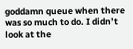goddamn queue when there was so much to do. I didn’t look at the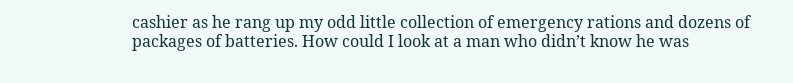cashier as he rang up my odd little collection of emergency rations and dozens of packages of batteries. How could I look at a man who didn’t know he was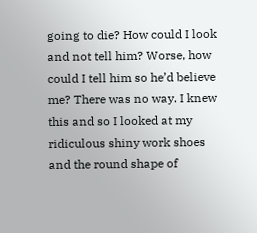going to die? How could I look and not tell him? Worse, how could I tell him so he’d believe me? There was no way. I knew this and so I looked at my ridiculous shiny work shoes and the round shape of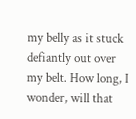my belly as it stuck defiantly out over my belt. How long, I wonder, will that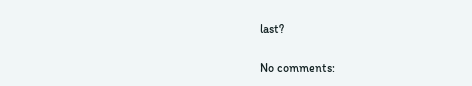last?


No comments: